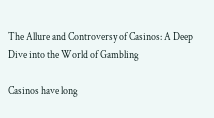The Allure and Controversy of Casinos: A Deep Dive into the World of Gambling

Casinos have long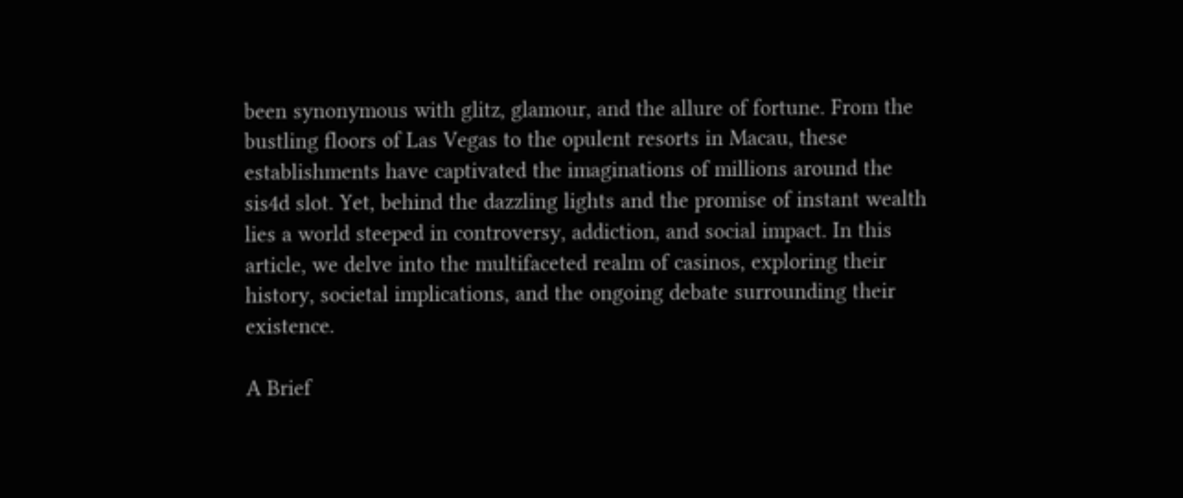been synonymous with glitz, glamour, and the allure of fortune. From the bustling floors of Las Vegas to the opulent resorts in Macau, these establishments have captivated the imaginations of millions around the sis4d slot. Yet, behind the dazzling lights and the promise of instant wealth lies a world steeped in controversy, addiction, and social impact. In this article, we delve into the multifaceted realm of casinos, exploring their history, societal implications, and the ongoing debate surrounding their existence.

A Brief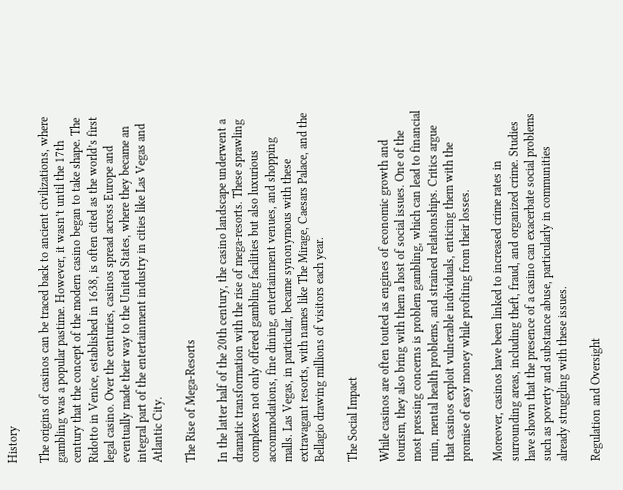History

The origins of casinos can be traced back to ancient civilizations, where gambling was a popular pastime. However, it wasn’t until the 17th century that the concept of the modern casino began to take shape. The Ridotto in Venice, established in 1638, is often cited as the world’s first legal casino. Over the centuries, casinos spread across Europe and eventually made their way to the United States, where they became an integral part of the entertainment industry in cities like Las Vegas and Atlantic City.

The Rise of Mega-Resorts

In the latter half of the 20th century, the casino landscape underwent a dramatic transformation with the rise of mega-resorts. These sprawling complexes not only offered gambling facilities but also luxurious accommodations, fine dining, entertainment venues, and shopping malls. Las Vegas, in particular, became synonymous with these extravagant resorts, with names like The Mirage, Caesars Palace, and the Bellagio drawing millions of visitors each year.

The Social Impact

While casinos are often touted as engines of economic growth and tourism, they also bring with them a host of social issues. One of the most pressing concerns is problem gambling, which can lead to financial ruin, mental health problems, and strained relationships. Critics argue that casinos exploit vulnerable individuals, enticing them with the promise of easy money while profiting from their losses.

Moreover, casinos have been linked to increased crime rates in surrounding areas, including theft, fraud, and organized crime. Studies have shown that the presence of a casino can exacerbate social problems such as poverty and substance abuse, particularly in communities already struggling with these issues.

Regulation and Oversight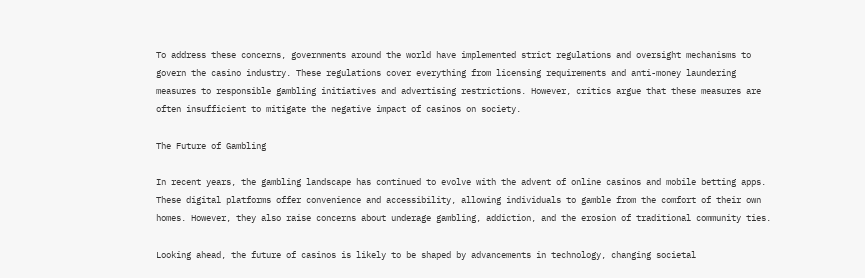To address these concerns, governments around the world have implemented strict regulations and oversight mechanisms to govern the casino industry. These regulations cover everything from licensing requirements and anti-money laundering measures to responsible gambling initiatives and advertising restrictions. However, critics argue that these measures are often insufficient to mitigate the negative impact of casinos on society.

The Future of Gambling

In recent years, the gambling landscape has continued to evolve with the advent of online casinos and mobile betting apps. These digital platforms offer convenience and accessibility, allowing individuals to gamble from the comfort of their own homes. However, they also raise concerns about underage gambling, addiction, and the erosion of traditional community ties.

Looking ahead, the future of casinos is likely to be shaped by advancements in technology, changing societal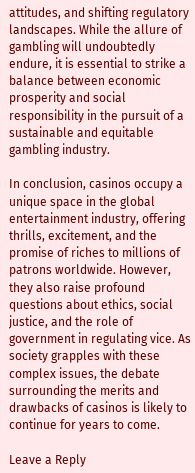attitudes, and shifting regulatory landscapes. While the allure of gambling will undoubtedly endure, it is essential to strike a balance between economic prosperity and social responsibility in the pursuit of a sustainable and equitable gambling industry.

In conclusion, casinos occupy a unique space in the global entertainment industry, offering thrills, excitement, and the promise of riches to millions of patrons worldwide. However, they also raise profound questions about ethics, social justice, and the role of government in regulating vice. As society grapples with these complex issues, the debate surrounding the merits and drawbacks of casinos is likely to continue for years to come.

Leave a Reply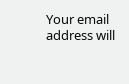Your email address will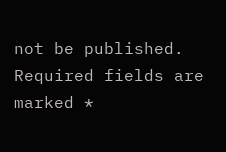not be published. Required fields are marked *